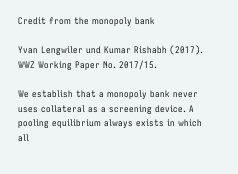Credit from the monopoly bank

Yvan Lengwiler und Kumar Rishabh (2017). WWZ Working Paper No. 2017/15.

We establish that a monopoly bank never uses collateral as a screening device. A pooling equilibrium always exists in which all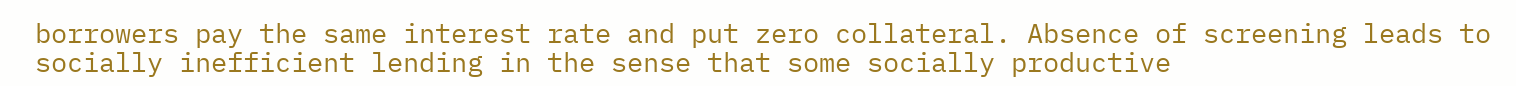borrowers pay the same interest rate and put zero collateral. Absence of screening leads to socially inefficient lending in the sense that some socially productive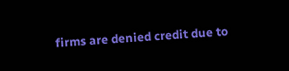firms are denied credit due to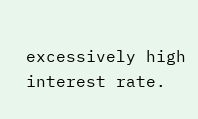excessively high interest rate.